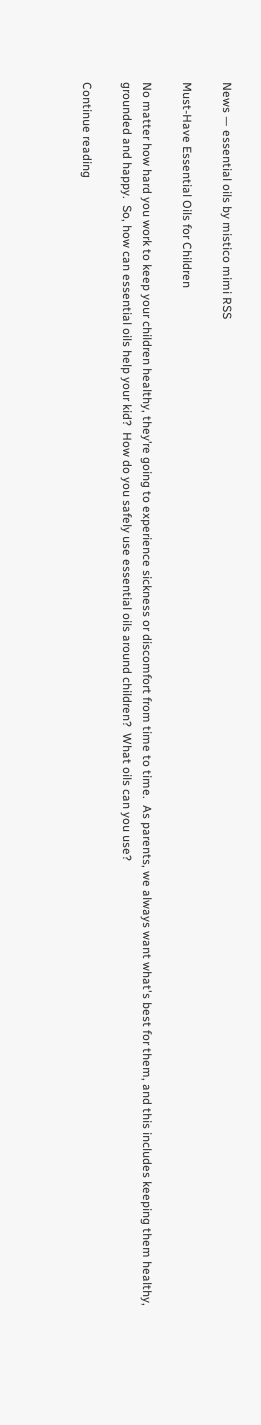News — essential oils by mistico mimi RSS

Must-Have Essential Oils for Children

No matter how hard you work to keep your children healthy, they’re going to experience sickness or discomfort from time to time.  As parents, we always want what's best for them, and this includes keeping them healthy, grounded and happy.  So, how can essential oils help your kid?  How do you safely use essential oils around children?  What oils can you use?

Continue reading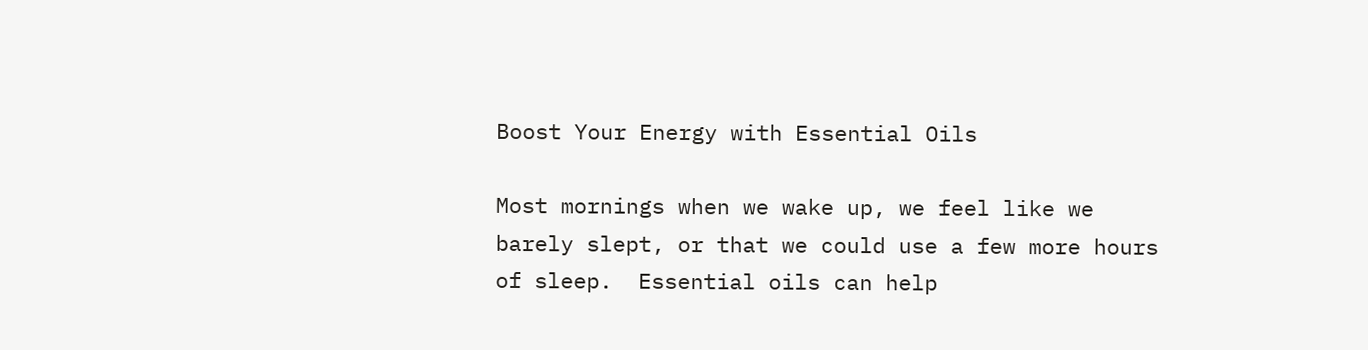Boost Your Energy with Essential Oils

Most mornings when we wake up, we feel like we barely slept, or that we could use a few more hours of sleep.  Essential oils can help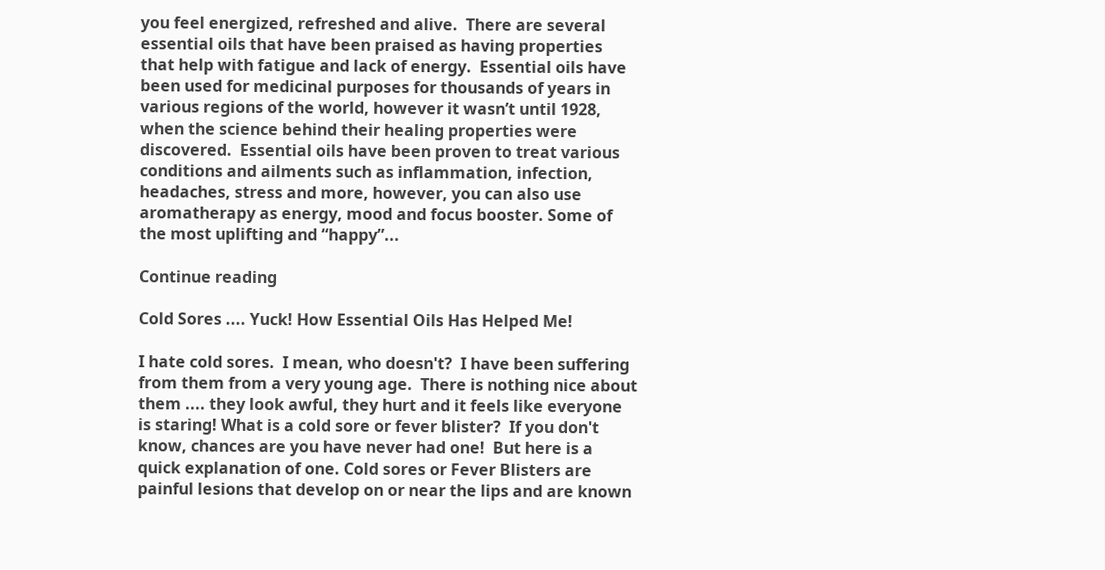you feel energized, refreshed and alive.  There are several essential oils that have been praised as having properties that help with fatigue and lack of energy.  Essential oils have been used for medicinal purposes for thousands of years in various regions of the world, however it wasn’t until 1928, when the science behind their healing properties were discovered.  Essential oils have been proven to treat various conditions and ailments such as inflammation, infection, headaches, stress and more, however, you can also use aromatherapy as energy, mood and focus booster. Some of the most uplifting and “happy”...

Continue reading

Cold Sores .... Yuck! How Essential Oils Has Helped Me!

I hate cold sores.  I mean, who doesn't?  I have been suffering from them from a very young age.  There is nothing nice about them .... they look awful, they hurt and it feels like everyone is staring! What is a cold sore or fever blister?  If you don't know, chances are you have never had one!  But here is a quick explanation of one. Cold sores or Fever Blisters are painful lesions that develop on or near the lips and are known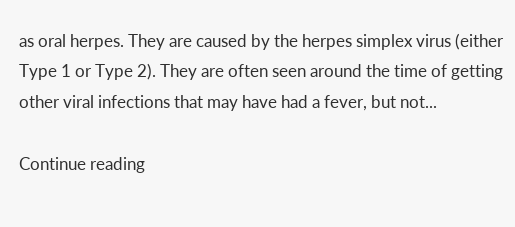as oral herpes. They are caused by the herpes simplex virus (either Type 1 or Type 2). They are often seen around the time of getting other viral infections that may have had a fever, but not...

Continue reading